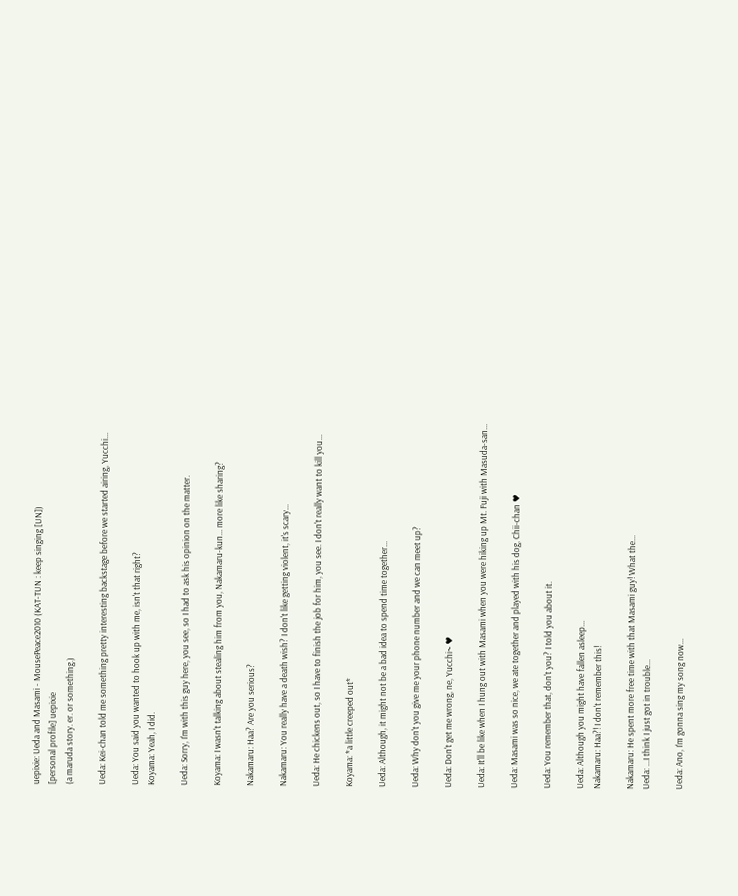uepixie: Ueda and Masami - MousePeace2010 (KAT-TUN : keep singing [UN])
[personal profile] uepixie
(a maruda story. er. or something.)

Ueda: Kei-chan told me something pretty interesting backstage before we started airing, Yucchi...

Ueda: You said you wanted to hook up with me, isn't that right?
Koyama: Yeah, I did.

Ueda: Sorry, I'm with this guy here, you see, so I had to ask his opinion on the matter.

Koyama: I wasn't talking about stealing him from you, Nakamaru-kun... more like sharing?

Nakamaru: Haa? Are you serious?

Nakamaru: You really have a death wish? I don't like getting violent, it's scary...

Ueda: He chickens out, so I have to finish the job for him, you see. I don't really want to kill you...

Koyama: *a little creeped out*

Ueda: Although, it might not be a bad idea to spend time together...

Ueda: Why don't you give me your phone number and we can meet up?

Ueda: Don't get me wrong, ne, Yucchi~ ♥

Ueda: It'll be like when I hung out with Masami when you were hiking up Mt. Fuji with Masuda-san...

Ueda: Masami was so nice, we ate together and played with his dog, Chii-chan ♥

Ueda: You remember that, don't you? I told you about it.

Ueda: Although you might have fallen asleep...
Nakamaru: Haa?! I don't remember this!

Nakamaru: He spent more free time with that Masami guy! What the...
Ueda: ...I think I just got in trouble...

Ueda: Ano, I'm gonna sing my song now...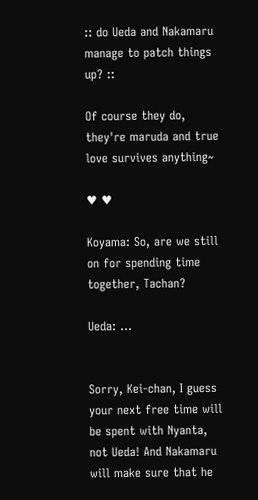:: do Ueda and Nakamaru manage to patch things up? ::

Of course they do, they're maruda and true love survives anything~

♥ ♥

Koyama: So, are we still on for spending time together, Tachan?

Ueda: ...


Sorry, Kei-chan, I guess your next free time will be spent with Nyanta, not Ueda! And Nakamaru will make sure that he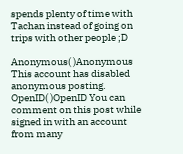spends plenty of time with Tachan instead of going on trips with other people ;D

Anonymous( )Anonymous This account has disabled anonymous posting.
OpenID( )OpenID You can comment on this post while signed in with an account from many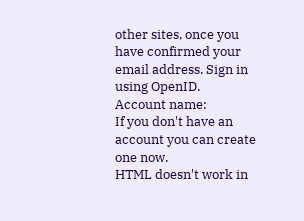other sites, once you have confirmed your email address. Sign in using OpenID.
Account name:
If you don't have an account you can create one now.
HTML doesn't work in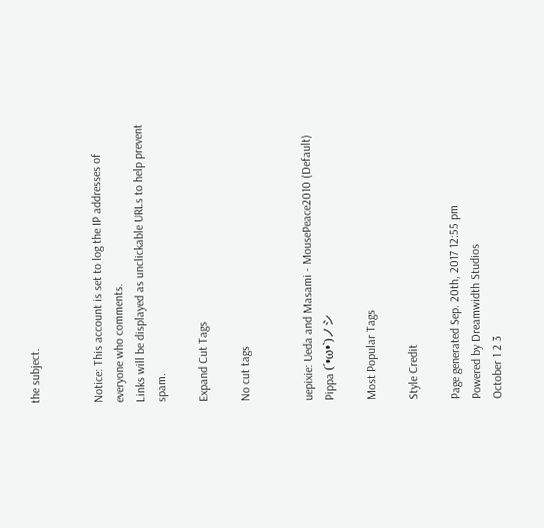the subject.


Notice: This account is set to log the IP addresses of everyone who comments.
Links will be displayed as unclickable URLs to help prevent spam.

Expand Cut Tags

No cut tags


uepixie: Ueda and Masami - MousePeace2010 (Default)
Pippa (´•ω•`)ノシ

Most Popular Tags

Style Credit

Page generated Sep. 20th, 2017 12:55 pm
Powered by Dreamwidth Studios
October 1 2 3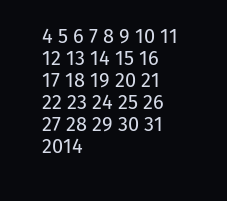4 5 6 7 8 9 10 11 12 13 14 15 16 17 18 19 20 21 22 23 24 25 26 27 28 29 30 31 2014